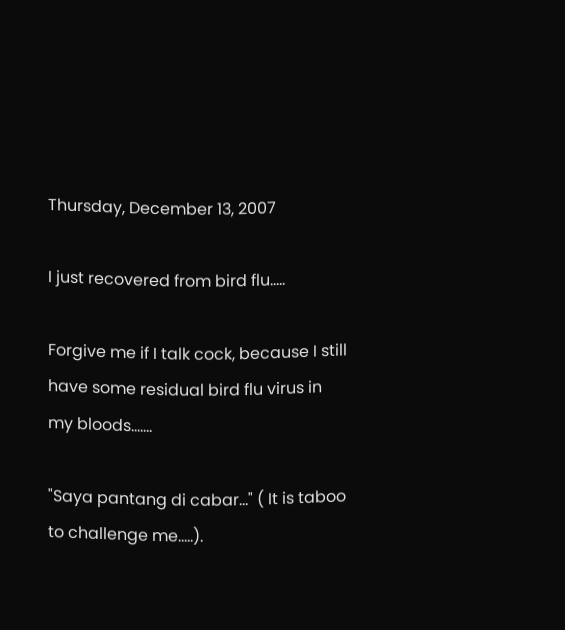Thursday, December 13, 2007

I just recovered from bird flu.....

Forgive me if I talk cock, because I still have some residual bird flu virus in my bloods.......

"Saya pantang di cabar..." ( It is taboo to challenge me.....).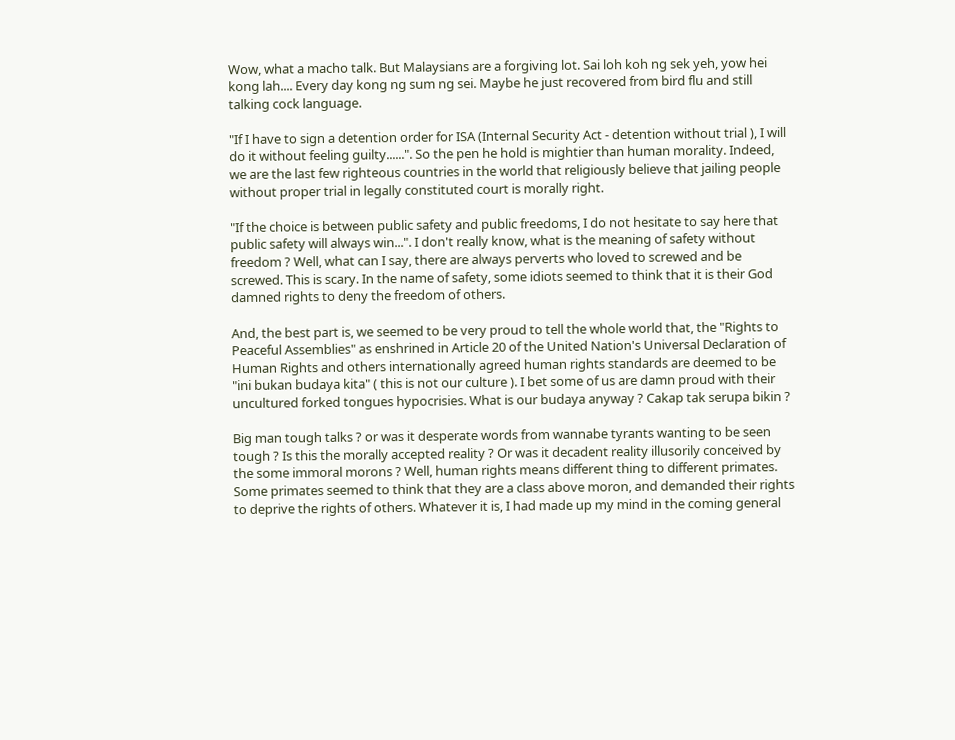Wow, what a macho talk. But Malaysians are a forgiving lot. Sai loh koh ng sek yeh, yow hei kong lah.... Every day kong ng sum ng sei. Maybe he just recovered from bird flu and still talking cock language.

"If I have to sign a detention order for ISA (Internal Security Act - detention without trial ), I will do it without feeling guilty......". So the pen he hold is mightier than human morality. Indeed, we are the last few righteous countries in the world that religiously believe that jailing people without proper trial in legally constituted court is morally right.

"If the choice is between public safety and public freedoms, I do not hesitate to say here that public safety will always win...". I don't really know, what is the meaning of safety without freedom ? Well, what can I say, there are always perverts who loved to screwed and be screwed. This is scary. In the name of safety, some idiots seemed to think that it is their God damned rights to deny the freedom of others.

And, the best part is, we seemed to be very proud to tell the whole world that, the "Rights to Peaceful Assemblies" as enshrined in Article 20 of the United Nation's Universal Declaration of Human Rights and others internationally agreed human rights standards are deemed to be "ini bukan budaya kita" ( this is not our culture ). I bet some of us are damn proud with their uncultured forked tongues hypocrisies. What is our budaya anyway ? Cakap tak serupa bikin ?

Big man tough talks ? or was it desperate words from wannabe tyrants wanting to be seen tough ? Is this the morally accepted reality ? Or was it decadent reality illusorily conceived by the some immoral morons ? Well, human rights means different thing to different primates. Some primates seemed to think that they are a class above moron, and demanded their rights to deprive the rights of others. Whatever it is, I had made up my mind in the coming general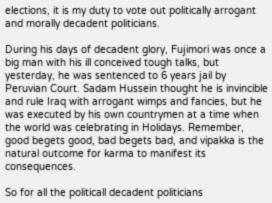elections, it is my duty to vote out politically arrogant and morally decadent politicians.

During his days of decadent glory, Fujimori was once a big man with his ill conceived tough talks, but yesterday, he was sentenced to 6 years jail by Peruvian Court. Sadam Hussein thought he is invincible and rule Iraq with arrogant wimps and fancies, but he was executed by his own countrymen at a time when the world was celebrating in Holidays. Remember, good begets good, bad begets bad, and vipakka is the natural outcome for karma to manifest its consequences.

So for all the politicall decadent politicians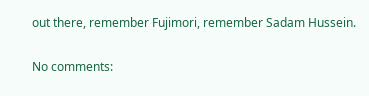out there, remember Fujimori, remember Sadam Hussein.

No comments: